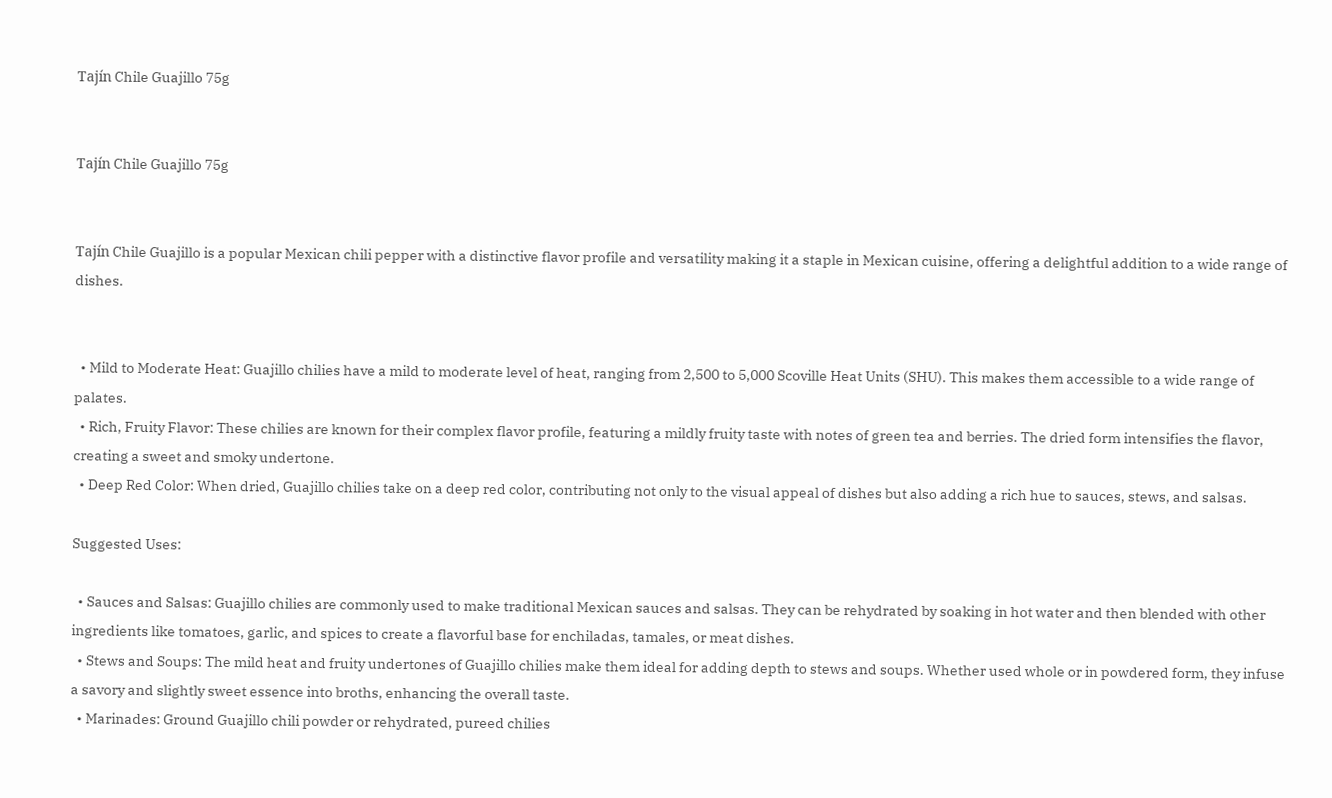Tajín Chile Guajillo 75g


Tajín Chile Guajillo 75g


Tajín Chile Guajillo is a popular Mexican chili pepper with a distinctive flavor profile and versatility making it a staple in Mexican cuisine, offering a delightful addition to a wide range of dishes.


  • Mild to Moderate Heat: Guajillo chilies have a mild to moderate level of heat, ranging from 2,500 to 5,000 Scoville Heat Units (SHU). This makes them accessible to a wide range of palates.
  • Rich, Fruity Flavor: These chilies are known for their complex flavor profile, featuring a mildly fruity taste with notes of green tea and berries. The dried form intensifies the flavor, creating a sweet and smoky undertone.
  • Deep Red Color: When dried, Guajillo chilies take on a deep red color, contributing not only to the visual appeal of dishes but also adding a rich hue to sauces, stews, and salsas.

Suggested Uses:

  • Sauces and Salsas: Guajillo chilies are commonly used to make traditional Mexican sauces and salsas. They can be rehydrated by soaking in hot water and then blended with other ingredients like tomatoes, garlic, and spices to create a flavorful base for enchiladas, tamales, or meat dishes.
  • Stews and Soups: The mild heat and fruity undertones of Guajillo chilies make them ideal for adding depth to stews and soups. Whether used whole or in powdered form, they infuse a savory and slightly sweet essence into broths, enhancing the overall taste.
  • Marinades: Ground Guajillo chili powder or rehydrated, pureed chilies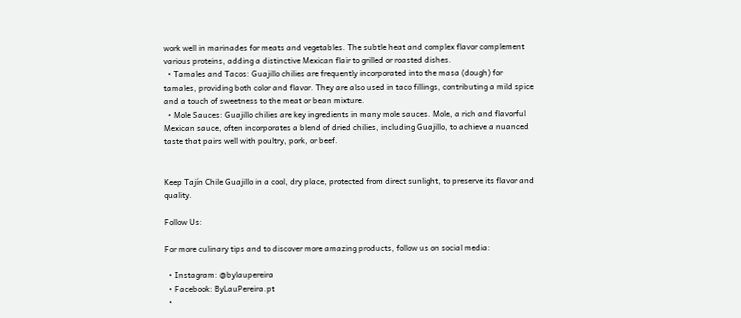work well in marinades for meats and vegetables. The subtle heat and complex flavor complement various proteins, adding a distinctive Mexican flair to grilled or roasted dishes.
  • Tamales and Tacos: Guajillo chilies are frequently incorporated into the masa (dough) for tamales, providing both color and flavor. They are also used in taco fillings, contributing a mild spice and a touch of sweetness to the meat or bean mixture.
  • Mole Sauces: Guajillo chilies are key ingredients in many mole sauces. Mole, a rich and flavorful Mexican sauce, often incorporates a blend of dried chilies, including Guajillo, to achieve a nuanced taste that pairs well with poultry, pork, or beef.


Keep Tajín Chile Guajillo in a cool, dry place, protected from direct sunlight, to preserve its flavor and quality.

Follow Us:

For more culinary tips and to discover more amazing products, follow us on social media:

  • Instagram: @bylaupereira
  • Facebook: ByLauPereira.pt
  •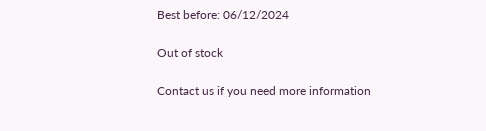Best before: 06/12/2024

Out of stock

Contact us if you need more information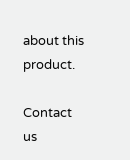about this product.

Contact us